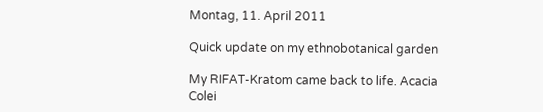Montag, 11. April 2011

Quick update on my ethnobotanical garden

My RIFAT-Kratom came back to life. Acacia Colei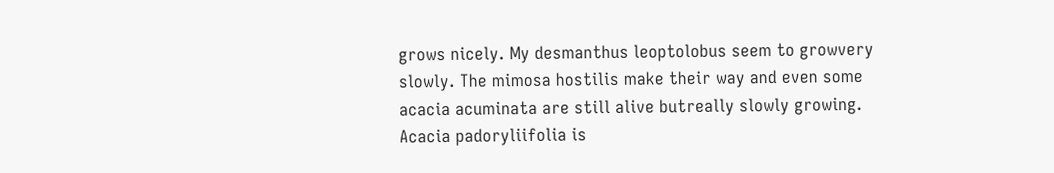grows nicely. My desmanthus leoptolobus seem to growvery slowly. The mimosa hostilis make their way and even some acacia acuminata are still alive butreally slowly growing. Acacia padoryliifolia is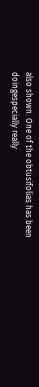also shown. One of the obtusifolias has been doingespecially really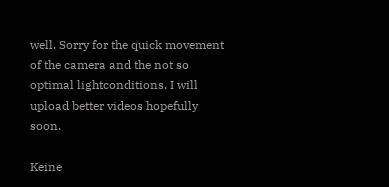well. Sorry for the quick movement of the camera and the not so optimal lightconditions. I will upload better videos hopefully soon.

Keine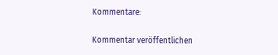Kommentare:

Kommentar veröffentlichen